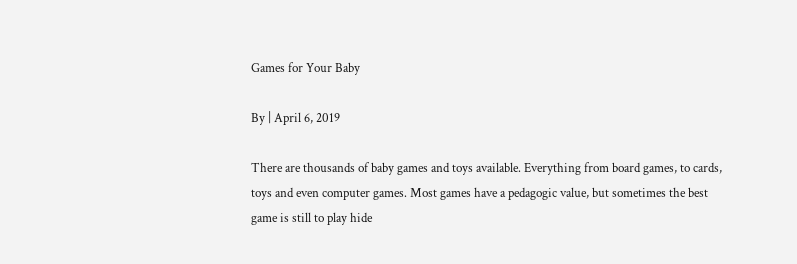Games for Your Baby

By | April 6, 2019

There are thousands of baby games and toys available. Everything from board games, to cards, toys and even computer games. Most games have a pedagogic value, but sometimes the best game is still to play hide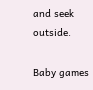and seek outside.

Baby games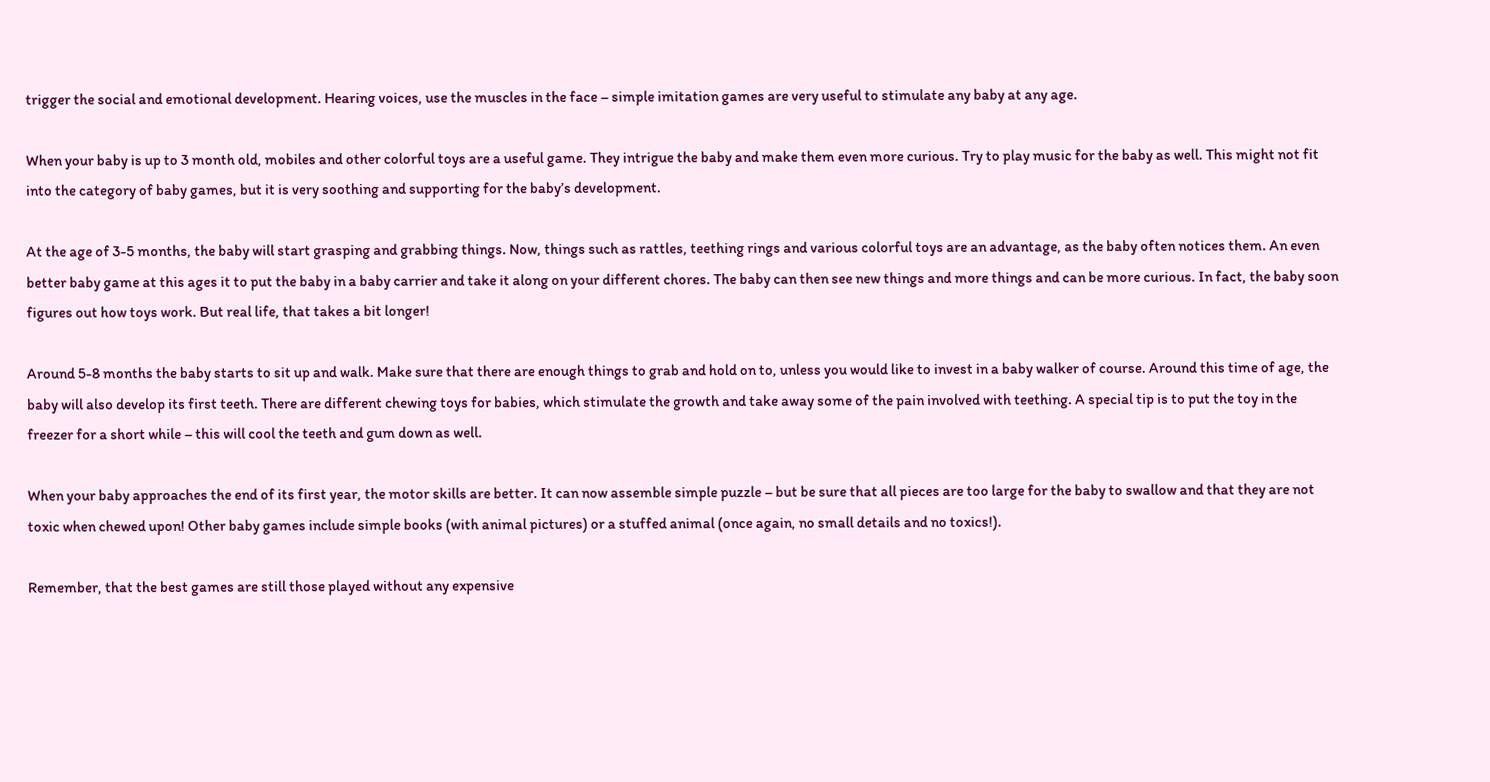trigger the social and emotional development. Hearing voices, use the muscles in the face – simple imitation games are very useful to stimulate any baby at any age.

When your baby is up to 3 month old, mobiles and other colorful toys are a useful game. They intrigue the baby and make them even more curious. Try to play music for the baby as well. This might not fit into the category of baby games, but it is very soothing and supporting for the baby’s development.

At the age of 3-5 months, the baby will start grasping and grabbing things. Now, things such as rattles, teething rings and various colorful toys are an advantage, as the baby often notices them. An even better baby game at this ages it to put the baby in a baby carrier and take it along on your different chores. The baby can then see new things and more things and can be more curious. In fact, the baby soon figures out how toys work. But real life, that takes a bit longer!

Around 5-8 months the baby starts to sit up and walk. Make sure that there are enough things to grab and hold on to, unless you would like to invest in a baby walker of course. Around this time of age, the baby will also develop its first teeth. There are different chewing toys for babies, which stimulate the growth and take away some of the pain involved with teething. A special tip is to put the toy in the freezer for a short while – this will cool the teeth and gum down as well.

When your baby approaches the end of its first year, the motor skills are better. It can now assemble simple puzzle – but be sure that all pieces are too large for the baby to swallow and that they are not toxic when chewed upon! Other baby games include simple books (with animal pictures) or a stuffed animal (once again, no small details and no toxics!).

Remember, that the best games are still those played without any expensive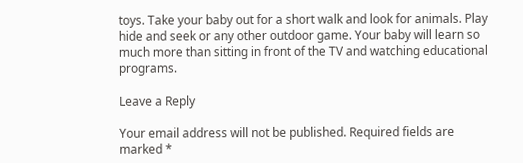toys. Take your baby out for a short walk and look for animals. Play hide and seek or any other outdoor game. Your baby will learn so much more than sitting in front of the TV and watching educational programs.

Leave a Reply

Your email address will not be published. Required fields are marked *